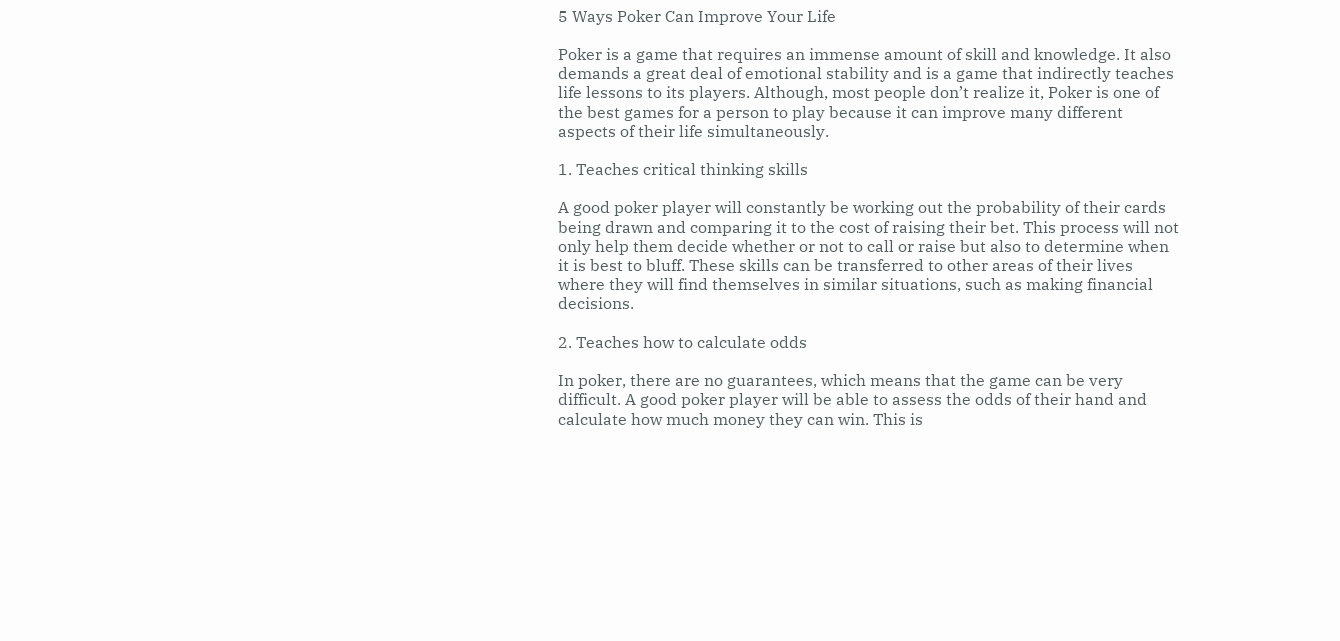5 Ways Poker Can Improve Your Life

Poker is a game that requires an immense amount of skill and knowledge. It also demands a great deal of emotional stability and is a game that indirectly teaches life lessons to its players. Although, most people don’t realize it, Poker is one of the best games for a person to play because it can improve many different aspects of their life simultaneously.

1. Teaches critical thinking skills

A good poker player will constantly be working out the probability of their cards being drawn and comparing it to the cost of raising their bet. This process will not only help them decide whether or not to call or raise but also to determine when it is best to bluff. These skills can be transferred to other areas of their lives where they will find themselves in similar situations, such as making financial decisions.

2. Teaches how to calculate odds

In poker, there are no guarantees, which means that the game can be very difficult. A good poker player will be able to assess the odds of their hand and calculate how much money they can win. This is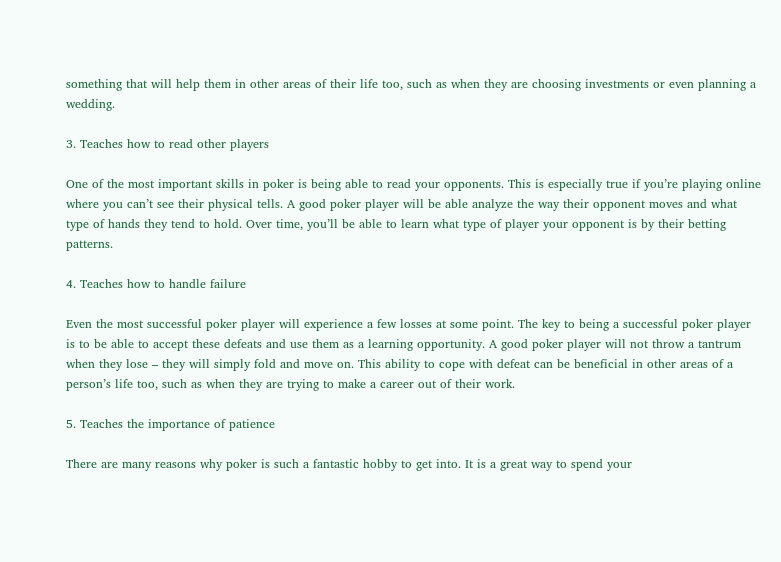something that will help them in other areas of their life too, such as when they are choosing investments or even planning a wedding.

3. Teaches how to read other players

One of the most important skills in poker is being able to read your opponents. This is especially true if you’re playing online where you can’t see their physical tells. A good poker player will be able analyze the way their opponent moves and what type of hands they tend to hold. Over time, you’ll be able to learn what type of player your opponent is by their betting patterns.

4. Teaches how to handle failure

Even the most successful poker player will experience a few losses at some point. The key to being a successful poker player is to be able to accept these defeats and use them as a learning opportunity. A good poker player will not throw a tantrum when they lose – they will simply fold and move on. This ability to cope with defeat can be beneficial in other areas of a person’s life too, such as when they are trying to make a career out of their work.

5. Teaches the importance of patience

There are many reasons why poker is such a fantastic hobby to get into. It is a great way to spend your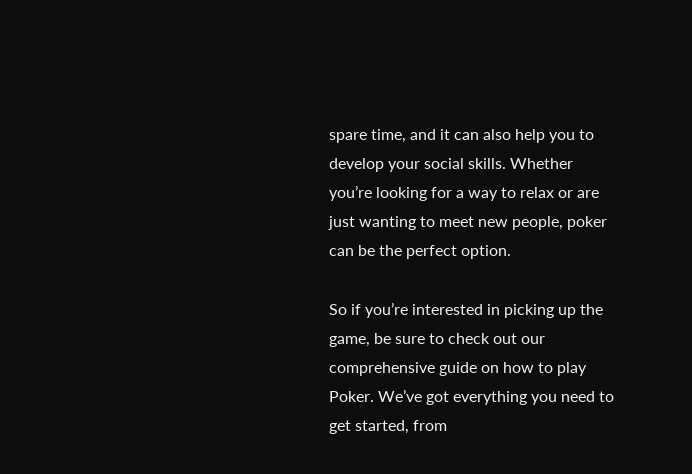spare time, and it can also help you to develop your social skills. Whether you’re looking for a way to relax or are just wanting to meet new people, poker can be the perfect option.

So if you’re interested in picking up the game, be sure to check out our comprehensive guide on how to play Poker. We’ve got everything you need to get started, from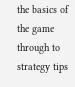the basics of the game through to strategy tips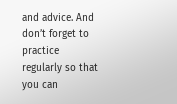and advice. And don’t forget to practice regularly so that you can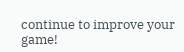continue to improve your game!